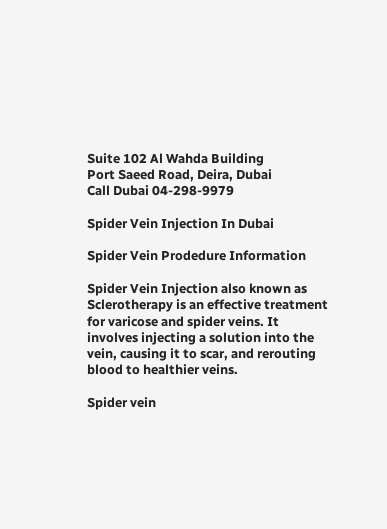Suite 102 Al Wahda Building
Port Saeed Road, Deira, Dubai
Call Dubai 04-298-9979

Spider Vein Injection In Dubai

Spider Vein Prodedure Information

Spider Vein Injection also known as Sclerotherapy is an effective treatment for varicose and spider veins. It involves injecting a solution into the vein, causing it to scar, and rerouting blood to healthier veins.

Spider vein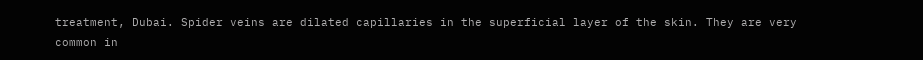treatment, Dubai. Spider veins are dilated capillaries in the superficial layer of the skin. They are very common in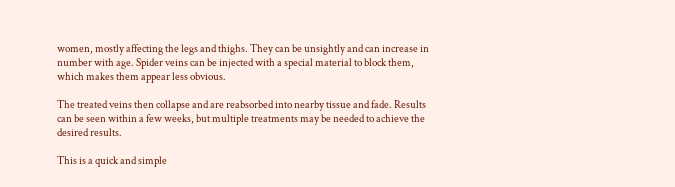women, mostly affecting the legs and thighs. They can be unsightly and can increase in number with age. Spider veins can be injected with a special material to block them, which makes them appear less obvious.

The treated veins then collapse and are reabsorbed into nearby tissue and fade. Results can be seen within a few weeks, but multiple treatments may be needed to achieve the desired results.

This is a quick and simple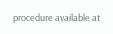procedure available at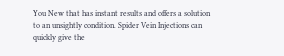You New that has instant results and offers a solution to an unsightly condition. Spider Vein Injections can quickly give the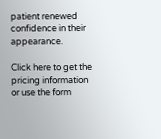patient renewed confidence in their appearance.

Click here to get the pricing information or use the form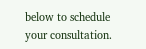below to schedule your consultation.